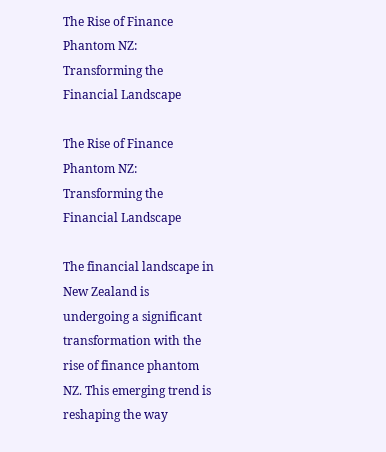The Rise of Finance Phantom NZ: Transforming the Financial Landscape

The Rise of Finance Phantom NZ: Transforming the Financial Landscape

The financial landscape in New Zealand is undergoing a significant transformation with the rise of finance phantom NZ. This emerging trend is reshaping the way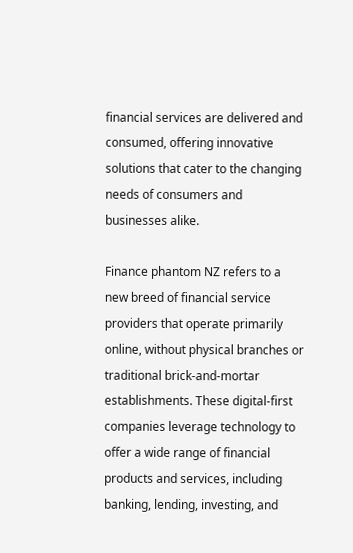financial services are delivered and consumed, offering innovative solutions that cater to the changing needs of consumers and businesses alike.

Finance phantom NZ refers to a new breed of financial service providers that operate primarily online, without physical branches or traditional brick-and-mortar establishments. These digital-first companies leverage technology to offer a wide range of financial products and services, including banking, lending, investing, and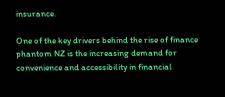insurance.

One of the key drivers behind the rise of finance phantom NZ is the increasing demand for convenience and accessibility in financial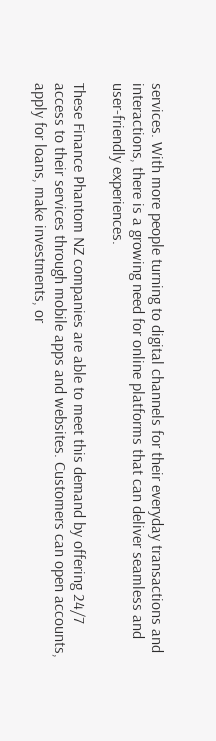services. With more people turning to digital channels for their everyday transactions and interactions, there is a growing need for online platforms that can deliver seamless and user-friendly experiences.

These Finance Phantom NZ companies are able to meet this demand by offering 24/7 access to their services through mobile apps and websites. Customers can open accounts, apply for loans, make investments, or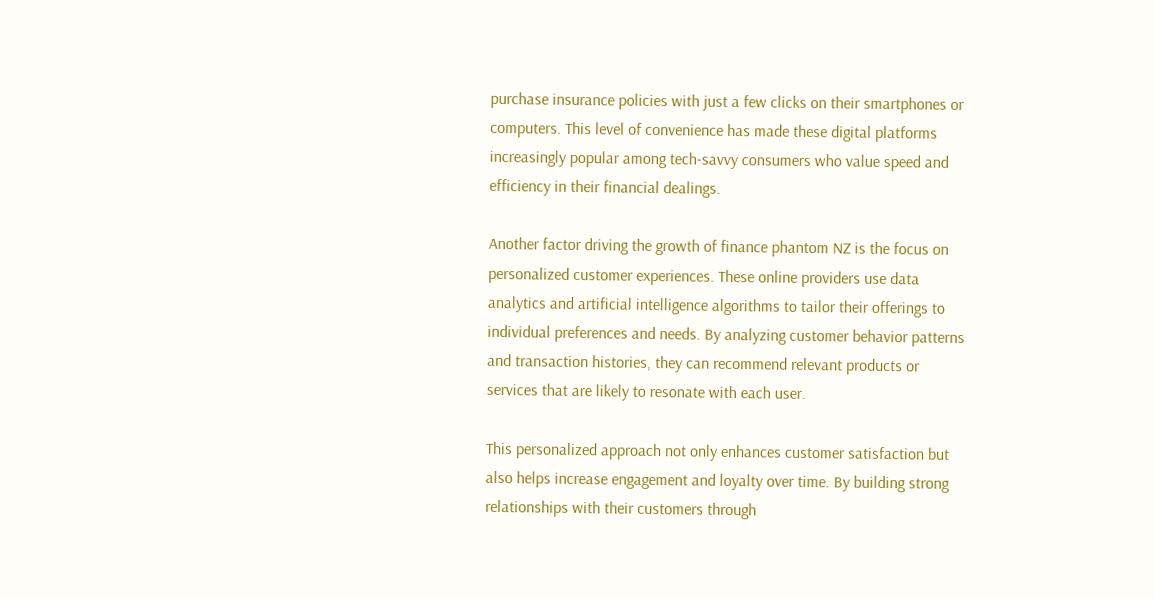purchase insurance policies with just a few clicks on their smartphones or computers. This level of convenience has made these digital platforms increasingly popular among tech-savvy consumers who value speed and efficiency in their financial dealings.

Another factor driving the growth of finance phantom NZ is the focus on personalized customer experiences. These online providers use data analytics and artificial intelligence algorithms to tailor their offerings to individual preferences and needs. By analyzing customer behavior patterns and transaction histories, they can recommend relevant products or services that are likely to resonate with each user.

This personalized approach not only enhances customer satisfaction but also helps increase engagement and loyalty over time. By building strong relationships with their customers through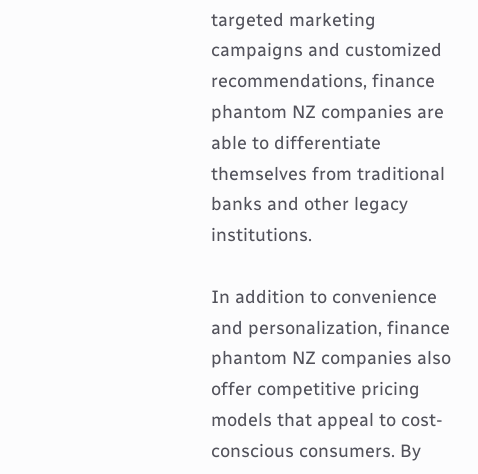targeted marketing campaigns and customized recommendations, finance phantom NZ companies are able to differentiate themselves from traditional banks and other legacy institutions.

In addition to convenience and personalization, finance phantom NZ companies also offer competitive pricing models that appeal to cost-conscious consumers. By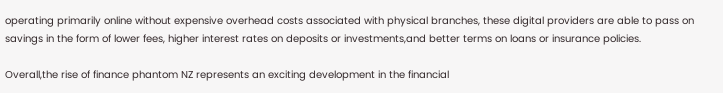operating primarily online without expensive overhead costs associated with physical branches, these digital providers are able to pass on savings in the form of lower fees, higher interest rates on deposits or investments,and better terms on loans or insurance policies.

Overall,the rise of finance phantom NZ represents an exciting development in the financial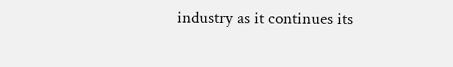industry as it continues its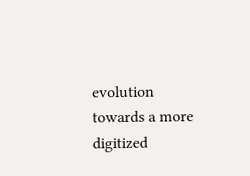evolution towards a more digitized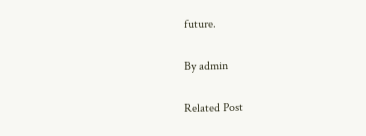future.

By admin

Related Post